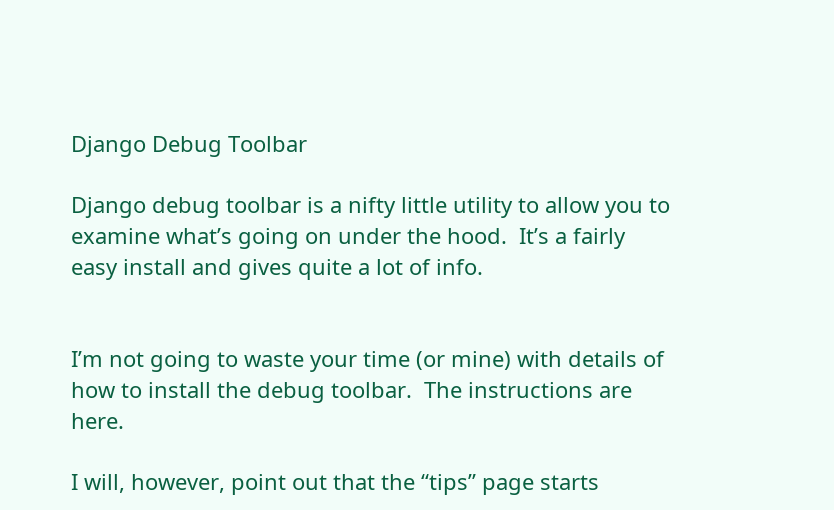Django Debug Toolbar

Django debug toolbar is a nifty little utility to allow you to examine what’s going on under the hood.  It’s a fairly easy install and gives quite a lot of info.


I’m not going to waste your time (or mine) with details of how to install the debug toolbar.  The instructions are here.

I will, however, point out that the “tips” page starts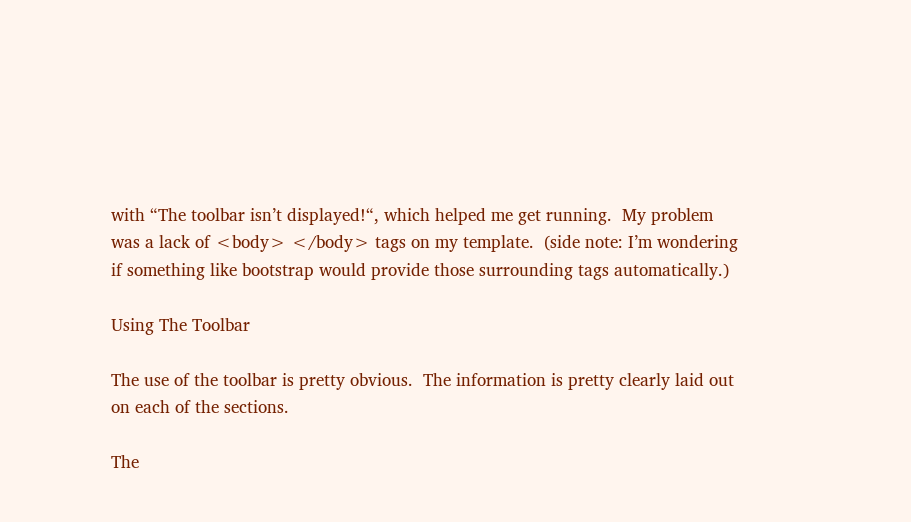with “The toolbar isn’t displayed!“, which helped me get running.  My problem was a lack of <body> </body> tags on my template.  (side note: I’m wondering if something like bootstrap would provide those surrounding tags automatically.)

Using The Toolbar

The use of the toolbar is pretty obvious.  The information is pretty clearly laid out on each of the sections.

The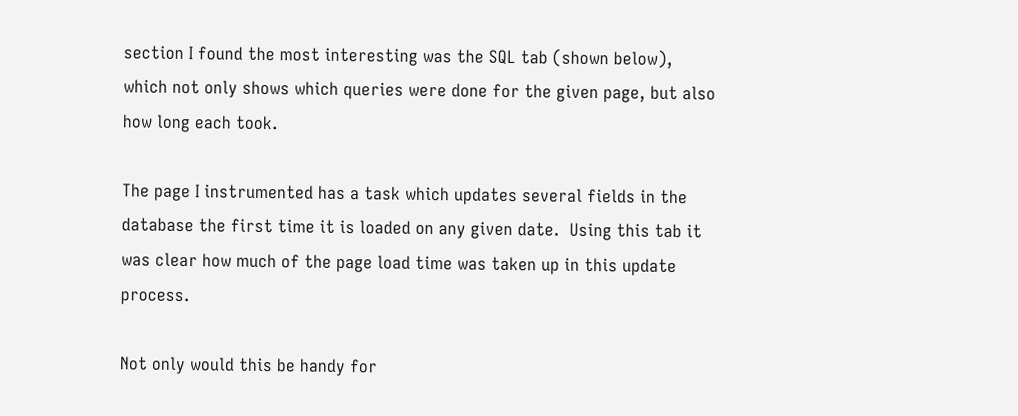section I found the most interesting was the SQL tab (shown below), which not only shows which queries were done for the given page, but also how long each took.

The page I instrumented has a task which updates several fields in the database the first time it is loaded on any given date.  Using this tab it was clear how much of the page load time was taken up in this update process.

Not only would this be handy for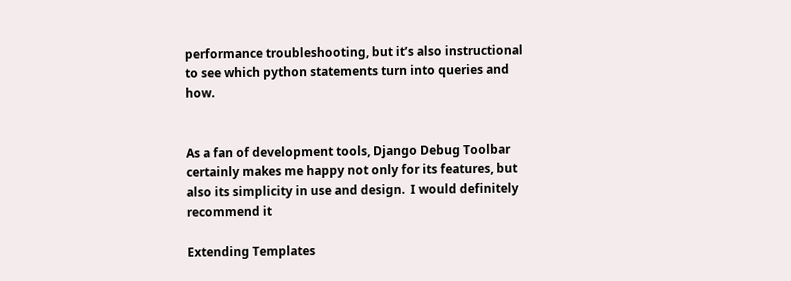performance troubleshooting, but it’s also instructional to see which python statements turn into queries and how.


As a fan of development tools, Django Debug Toolbar certainly makes me happy not only for its features, but also its simplicity in use and design.  I would definitely recommend it

Extending Templates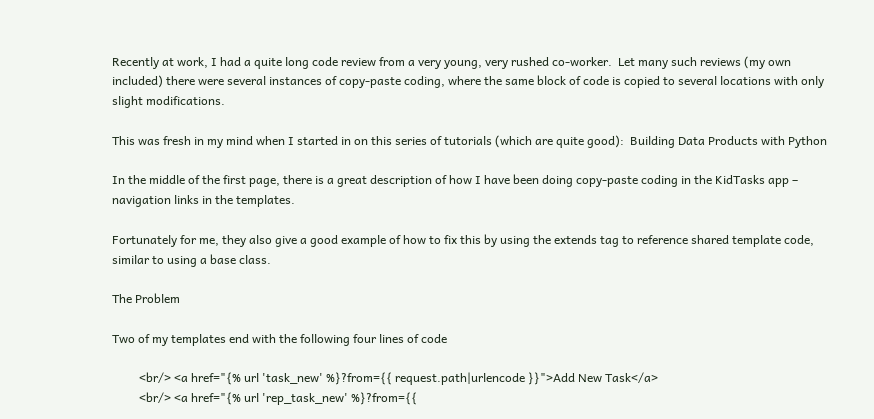Recently at work, I had a quite long code review from a very young, very rushed co-worker.  Let many such reviews (my own included) there were several instances of copy-paste coding, where the same block of code is copied to several locations with only slight modifications.

This was fresh in my mind when I started in on this series of tutorials (which are quite good):  Building Data Products with Python

In the middle of the first page, there is a great description of how I have been doing copy-paste coding in the KidTasks app – navigation links in the templates.

Fortunately for me, they also give a good example of how to fix this by using the extends tag to reference shared template code, similar to using a base class.

The Problem

Two of my templates end with the following four lines of code

         <br/> <a href="{% url 'task_new' %}?from={{ request.path|urlencode }}">Add New Task</a>
         <br/> <a href="{% url 'rep_task_new' %}?from={{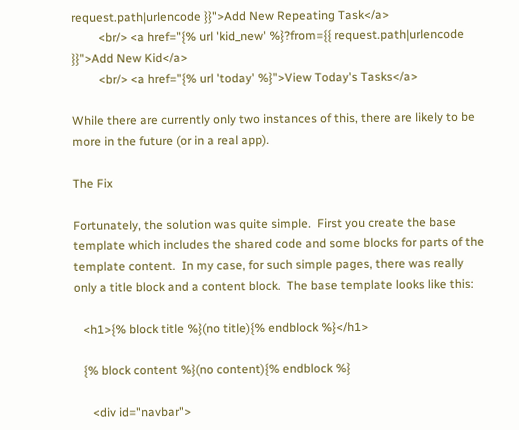request.path|urlencode }}">Add New Repeating Task</a>
         <br/> <a href="{% url 'kid_new' %}?from={{ request.path|urlencode }}">Add New Kid</a>
         <br/> <a href="{% url 'today' %}">View Today's Tasks</a>

While there are currently only two instances of this, there are likely to be more in the future (or in a real app).

The Fix

Fortunately, the solution was quite simple.  First you create the base template which includes the shared code and some blocks for parts of the template content.  In my case, for such simple pages, there was really only a title block and a content block.  The base template looks like this:

   <h1>{% block title %}(no title){% endblock %}</h1>

   {% block content %}(no content){% endblock %}

      <div id="navbar">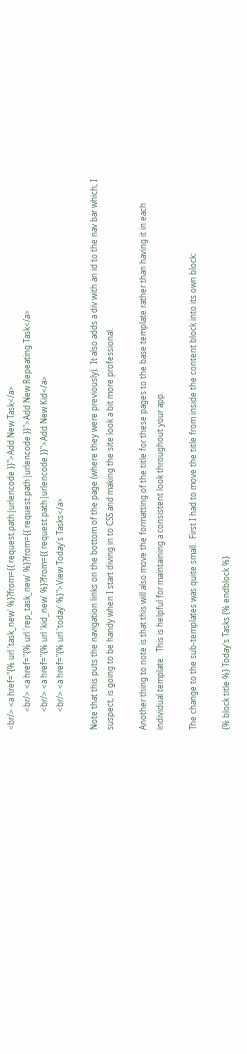<br/> <a href="{% url 'task_new' %}?from={{ request.path|urlencode }}">Add New Task</a>
         <br/> <a href="{% url 'rep_task_new' %}?from={{ request.path|urlencode }}">Add New Repeating Task</a>
         <br/> <a href="{% url 'kid_new' %}?from={{ request.path|urlencode }}">Add New Kid</a>
         <br/> <a href="{% url 'today' %}">View Today's Tasks</a>

Note that this puts the navigation links on the bottom of the page (where they were previously).  It also adds a div with an id to the nav bar which, I suspect, is going to be handy when I start diving in to CSS and making the site look a bit more professional.

Another thing to note is that this will also move the formatting of the title for these pages to the base template rather than having it in each individual template.  This is helpful for maintaining a consistent look throughout your app.

The change to the sub-templates was quite small.  First I had to move the title from inside the content block into its own block:

{% block title %} Today's Tasks {% endblock %}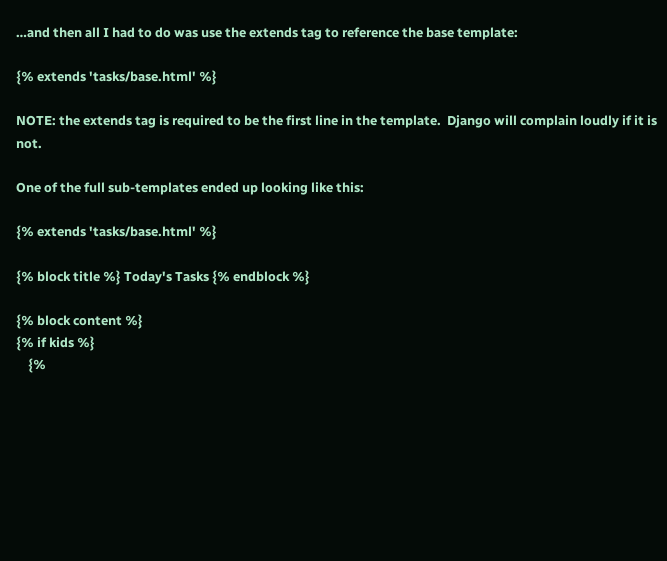…and then all I had to do was use the extends tag to reference the base template:

{% extends 'tasks/base.html' %}

NOTE: the extends tag is required to be the first line in the template.  Django will complain loudly if it is not.

One of the full sub-templates ended up looking like this:

{% extends 'tasks/base.html' %}

{% block title %} Today's Tasks {% endblock %}

{% block content %}
{% if kids %}
    {%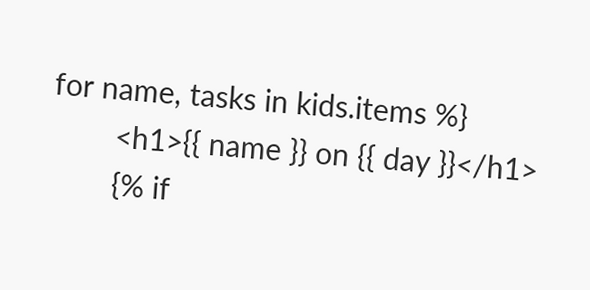for name, tasks in kids.items %}
        <h1>{{ name }} on {{ day }}</h1>
        {% if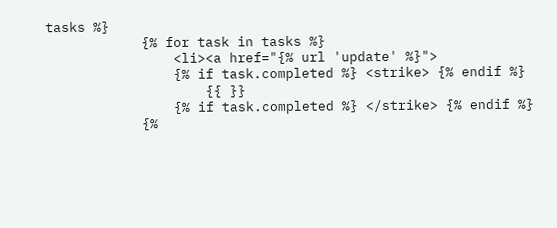tasks %}
            {% for task in tasks %}
                <li><a href="{% url 'update' %}">
                {% if task.completed %} <strike> {% endif %}
                    {{ }}
                {% if task.completed %} </strike> {% endif %}
            {%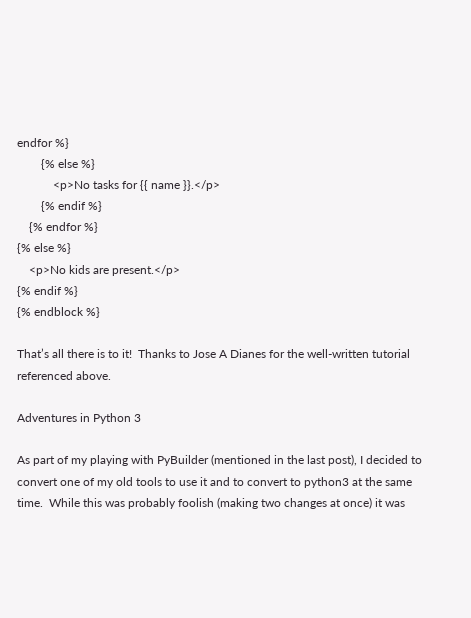endfor %}
        {% else %}
            <p>No tasks for {{ name }}.</p>
        {% endif %}
    {% endfor %}
{% else %}
    <p>No kids are present.</p>
{% endif %}
{% endblock %}

That’s all there is to it!  Thanks to Jose A Dianes for the well-written tutorial referenced above.

Adventures in Python 3

As part of my playing with PyBuilder (mentioned in the last post), I decided to convert one of my old tools to use it and to convert to python3 at the same time.  While this was probably foolish (making two changes at once) it was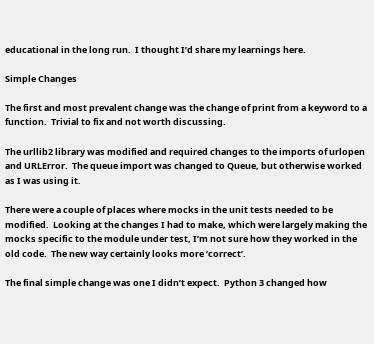educational in the long run.  I thought I’d share my learnings here.

Simple Changes

The first and most prevalent change was the change of print from a keyword to a function.  Trivial to fix and not worth discussing.

The urllib2 library was modified and required changes to the imports of urlopen and URLError.  The queue import was changed to Queue, but otherwise worked as I was using it.

There were a couple of places where mocks in the unit tests needed to be modified.  Looking at the changes I had to make, which were largely making the mocks specific to the module under test, I’m not sure how they worked in the old code.  The new way certainly looks more ‘correct’.

The final simple change was one I didn’t expect.  Python 3 changed how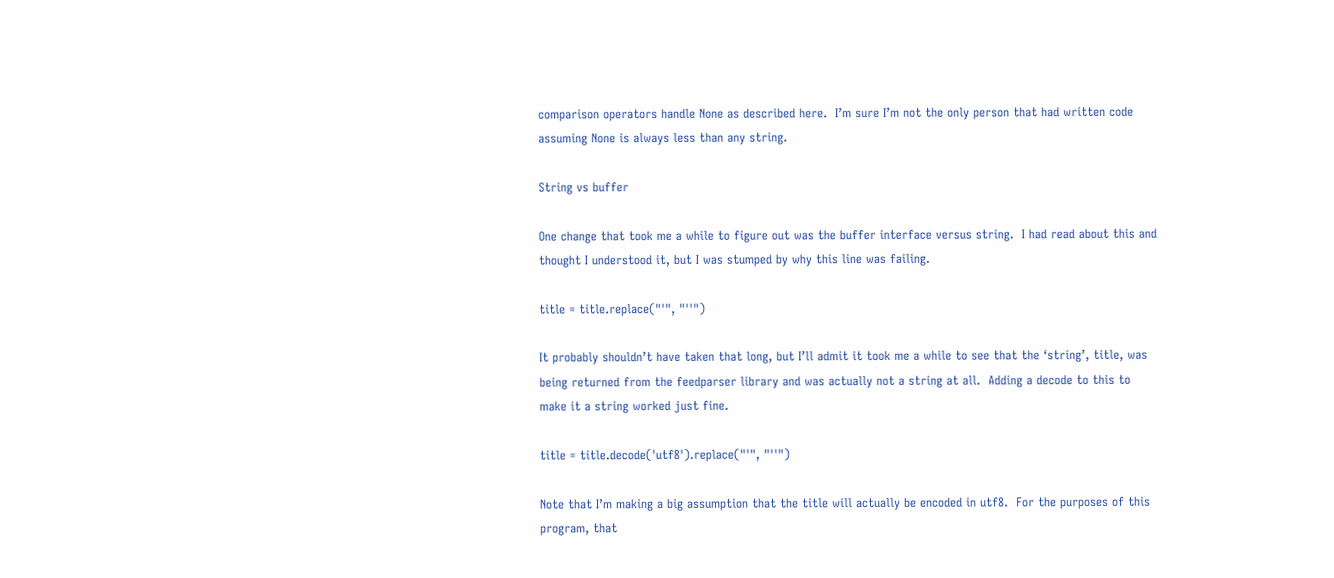comparison operators handle None as described here.  I’m sure I’m not the only person that had written code assuming None is always less than any string.

String vs buffer

One change that took me a while to figure out was the buffer interface versus string.  I had read about this and thought I understood it, but I was stumped by why this line was failing.

title = title.replace("'", "''")

It probably shouldn’t have taken that long, but I’ll admit it took me a while to see that the ‘string’, title, was being returned from the feedparser library and was actually not a string at all.  Adding a decode to this to make it a string worked just fine.

title = title.decode('utf8').replace("'", "''")

Note that I’m making a big assumption that the title will actually be encoded in utf8.  For the purposes of this program, that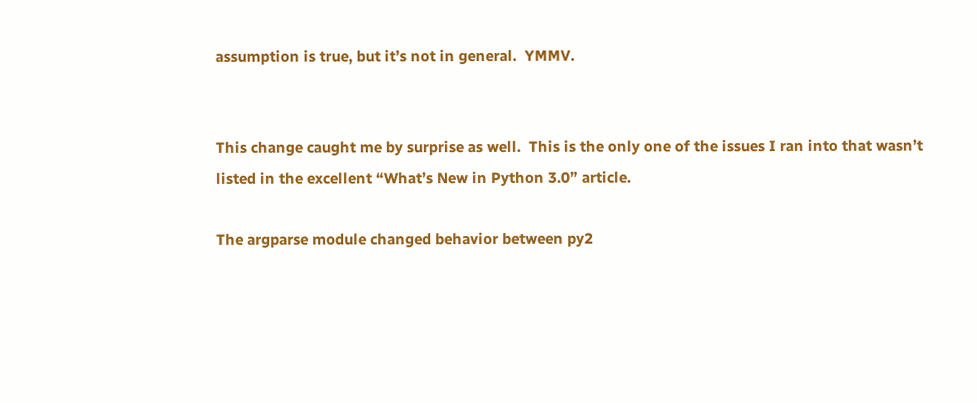assumption is true, but it’s not in general.  YMMV.


This change caught me by surprise as well.  This is the only one of the issues I ran into that wasn’t listed in the excellent “What’s New in Python 3.0” article.

The argparse module changed behavior between py2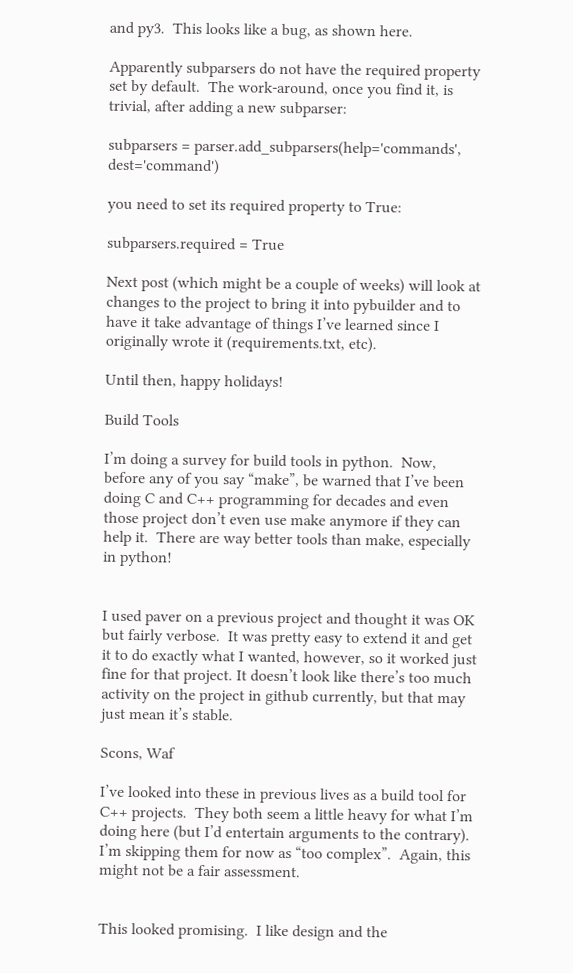and py3.  This looks like a bug, as shown here.

Apparently subparsers do not have the required property set by default.  The work-around, once you find it, is trivial, after adding a new subparser:

subparsers = parser.add_subparsers(help='commands', dest='command')

you need to set its required property to True:

subparsers.required = True

Next post (which might be a couple of weeks) will look at changes to the project to bring it into pybuilder and to have it take advantage of things I’ve learned since I originally wrote it (requirements.txt, etc).

Until then, happy holidays!

Build Tools

I’m doing a survey for build tools in python.  Now, before any of you say “make”, be warned that I’ve been doing C and C++ programming for decades and even those project don’t even use make anymore if they can help it.  There are way better tools than make, especially in python!


I used paver on a previous project and thought it was OK but fairly verbose.  It was pretty easy to extend it and get it to do exactly what I wanted, however, so it worked just fine for that project. It doesn’t look like there’s too much activity on the project in github currently, but that may just mean it’s stable.

Scons, Waf

I’ve looked into these in previous lives as a build tool for C++ projects.  They both seem a little heavy for what I’m doing here (but I’d entertain arguments to the contrary).  I’m skipping them for now as “too complex”.  Again, this might not be a fair assessment.


This looked promising.  I like design and the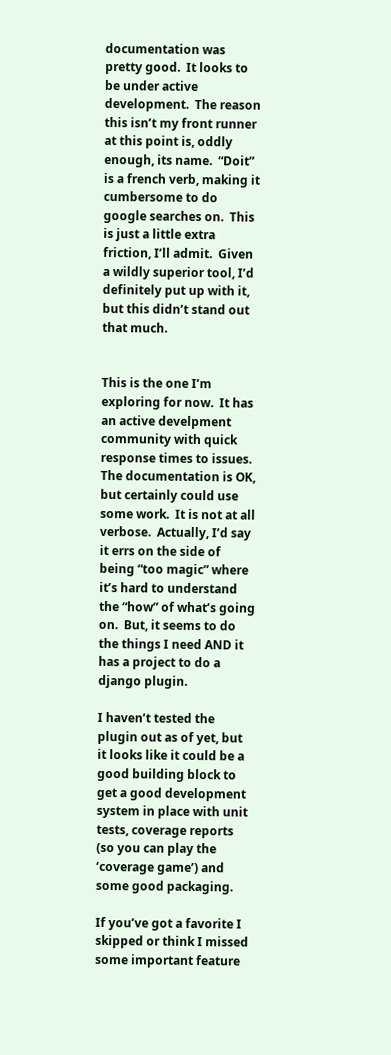documentation was pretty good.  It looks to be under active development.  The reason this isn’t my front runner at this point is, oddly enough, its name.  “Doit” is a french verb, making it cumbersome to do google searches on.  This is just a little extra friction, I’ll admit.  Given a wildly superior tool, I’d definitely put up with it, but this didn’t stand out that much.


This is the one I’m exploring for now.  It has an active develpment community with quick response times to issues.  The documentation is OK, but certainly could use some work.  It is not at all verbose.  Actually, I’d say it errs on the side of being “too magic” where it’s hard to understand the “how” of what’s going on.  But, it seems to do the things I need AND it has a project to do a django plugin.

I haven’t tested the plugin out as of yet, but it looks like it could be a good building block to get a good development system in place with unit tests, coverage reports (so you can play the ‘coverage game’) and some good packaging.

If you’ve got a favorite I skipped or think I missed some important feature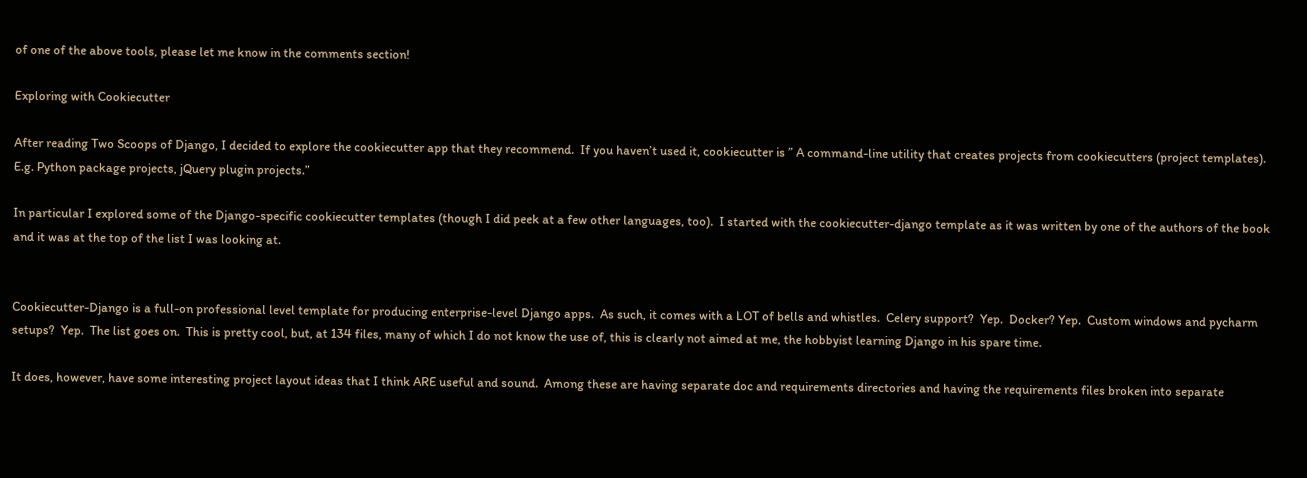of one of the above tools, please let me know in the comments section!

Exploring with Cookiecutter

After reading Two Scoops of Django, I decided to explore the cookiecutter app that they recommend.  If you haven’t used it, cookiecutter is ” A command-line utility that creates projects from cookiecutters (project templates). E.g. Python package projects, jQuery plugin projects.”

In particular I explored some of the Django-specific cookiecutter templates (though I did peek at a few other languages, too).  I started with the cookiecutter-django template as it was written by one of the authors of the book and it was at the top of the list I was looking at.


Cookiecutter-Django is a full-on professional level template for producing enterprise-level Django apps.  As such, it comes with a LOT of bells and whistles.  Celery support?  Yep.  Docker? Yep.  Custom windows and pycharm setups?  Yep.  The list goes on.  This is pretty cool, but, at 134 files, many of which I do not know the use of, this is clearly not aimed at me, the hobbyist learning Django in his spare time.

It does, however, have some interesting project layout ideas that I think ARE useful and sound.  Among these are having separate doc and requirements directories and having the requirements files broken into separate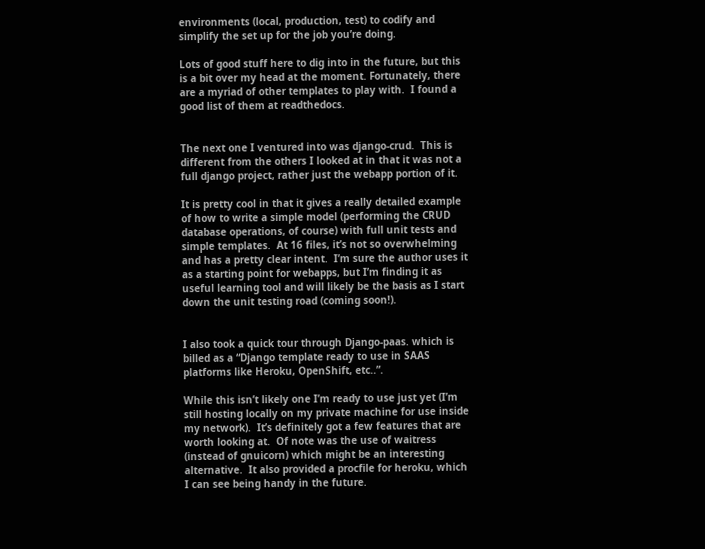environments (local, production, test) to codify and simplify the set up for the job you’re doing.

Lots of good stuff here to dig into in the future, but this is a bit over my head at the moment. Fortunately, there are a myriad of other templates to play with.  I found a good list of them at readthedocs.


The next one I ventured into was django-crud.  This is different from the others I looked at in that it was not a full django project, rather just the webapp portion of it.

It is pretty cool in that it gives a really detailed example of how to write a simple model (performing the CRUD database operations, of course) with full unit tests and simple templates.  At 16 files, it’s not so overwhelming and has a pretty clear intent.  I’m sure the author uses it as a starting point for webapps, but I’m finding it as useful learning tool and will likely be the basis as I start down the unit testing road (coming soon!).


I also took a quick tour through Django-paas. which is billed as a “Django template ready to use in SAAS platforms like Heroku, OpenShift, etc..”.

While this isn’t likely one I’m ready to use just yet (I’m still hosting locally on my private machine for use inside my network).  It’s definitely got a few features that are worth looking at.  Of note was the use of waitress (instead of gnuicorn) which might be an interesting alternative.  It also provided a procfile for heroku, which I can see being handy in the future.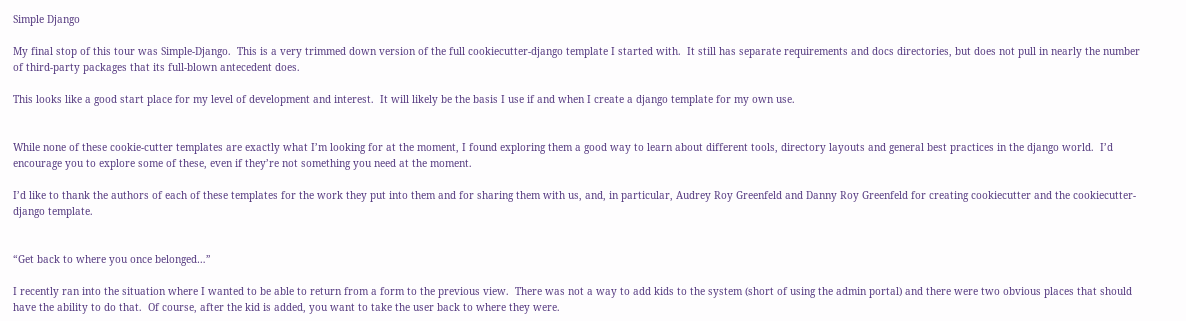Simple Django

My final stop of this tour was Simple-Django.  This is a very trimmed down version of the full cookiecutter-django template I started with.  It still has separate requirements and docs directories, but does not pull in nearly the number of third-party packages that its full-blown antecedent does.

This looks like a good start place for my level of development and interest.  It will likely be the basis I use if and when I create a django template for my own use.


While none of these cookie-cutter templates are exactly what I’m looking for at the moment, I found exploring them a good way to learn about different tools, directory layouts and general best practices in the django world.  I’d encourage you to explore some of these, even if they’re not something you need at the moment.

I’d like to thank the authors of each of these templates for the work they put into them and for sharing them with us, and, in particular, Audrey Roy Greenfeld and Danny Roy Greenfeld for creating cookiecutter and the cookiecutter-django template.


“Get back to where you once belonged…”

I recently ran into the situation where I wanted to be able to return from a form to the previous view.  There was not a way to add kids to the system (short of using the admin portal) and there were two obvious places that should have the ability to do that.  Of course, after the kid is added, you want to take the user back to where they were.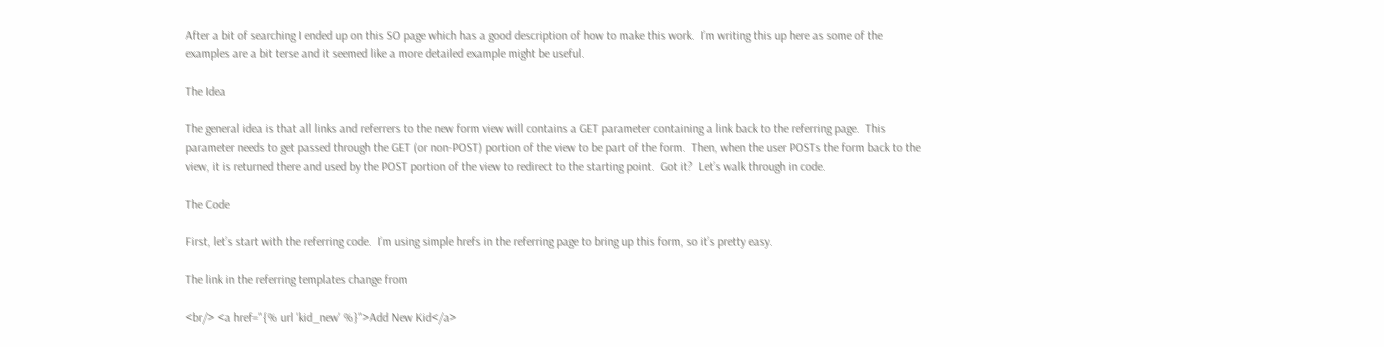After a bit of searching I ended up on this SO page which has a good description of how to make this work.  I’m writing this up here as some of the examples are a bit terse and it seemed like a more detailed example might be useful.

The Idea

The general idea is that all links and referrers to the new form view will contains a GET parameter containing a link back to the referring page.  This parameter needs to get passed through the GET (or non-POST) portion of the view to be part of the form.  Then, when the user POSTs the form back to the view, it is returned there and used by the POST portion of the view to redirect to the starting point.  Got it?  Let’s walk through in code.

The Code

First, let’s start with the referring code.  I’m using simple hrefs in the referring page to bring up this form, so it’s pretty easy.

The link in the referring templates change from

<br/> <a href="{% url 'kid_new' %}">Add New Kid</a>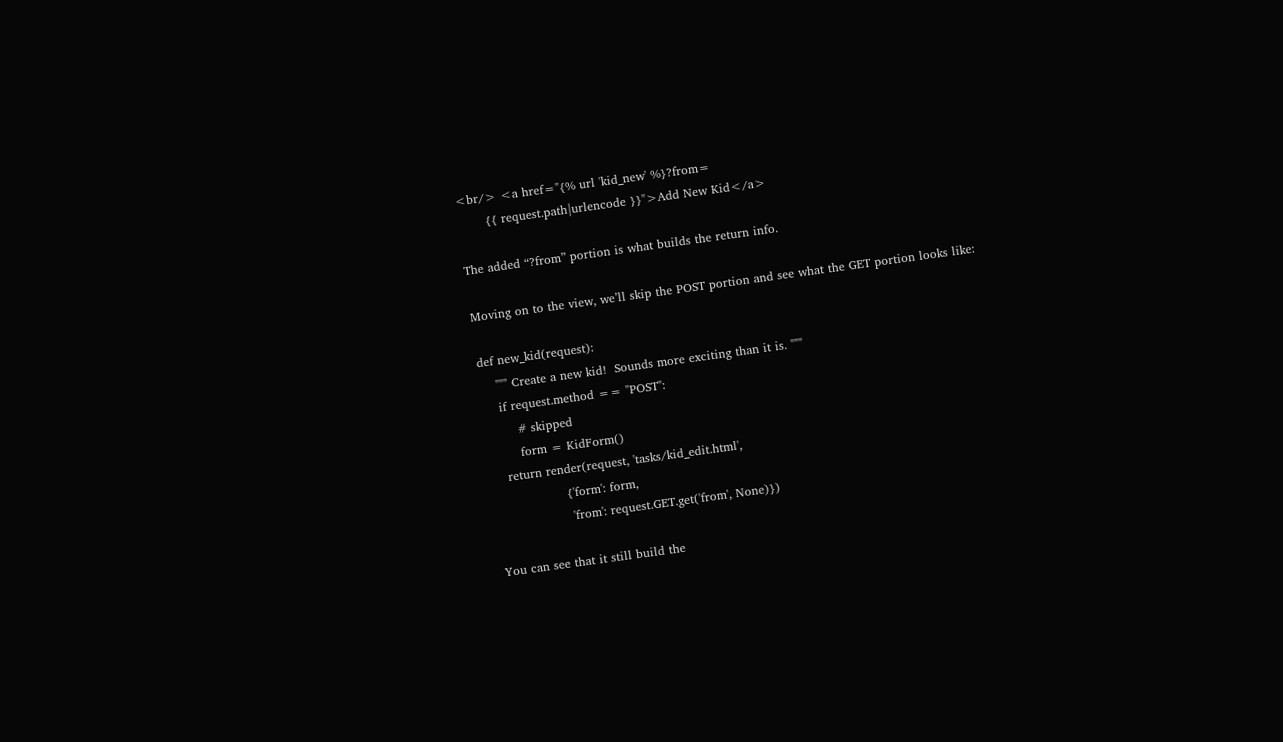<br/> <a href="{% url 'kid_new' %}?from=
       {{ request.path|urlencode }}">Add New Kid</a>

The added “?from” portion is what builds the return info.

Moving on to the view, we’ll skip the POST portion and see what the GET portion looks like:

def new_kid(request):
    """ Create a new kid!  Sounds more exciting than it is. """
    if request.method == "POST":
        # skipped
        form = KidForm()
    return render(request, 'tasks/kid_edit.html',
                  {'form': form,
                   'from': request.GET.get('from', None)})

You can see that it still build the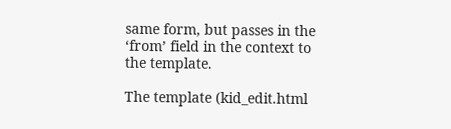same form, but passes in the ‘from’ field in the context to the template.

The template (kid_edit.html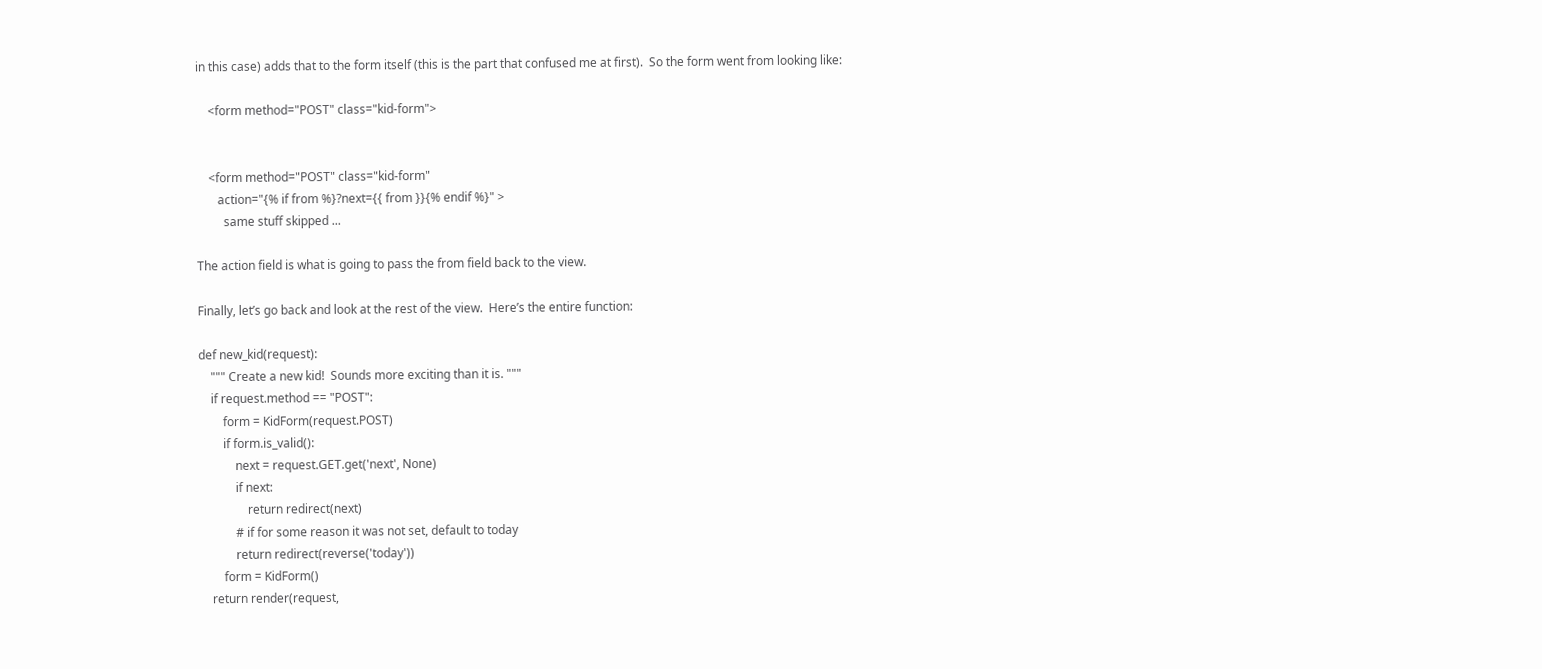in this case) adds that to the form itself (this is the part that confused me at first).  So the form went from looking like:

    <form method="POST" class="kid-form">


    <form method="POST" class="kid-form"
       action="{% if from %}?next={{ from }}{% endif %}" >
         same stuff skipped ...

The action field is what is going to pass the from field back to the view.

Finally, let’s go back and look at the rest of the view.  Here’s the entire function:

def new_kid(request):
    """ Create a new kid!  Sounds more exciting than it is. """
    if request.method == "POST":
        form = KidForm(request.POST)
        if form.is_valid():
            next = request.GET.get('next', None)
            if next:
                return redirect(next)
            # if for some reason it was not set, default to today
            return redirect(reverse('today'))
        form = KidForm()
    return render(request,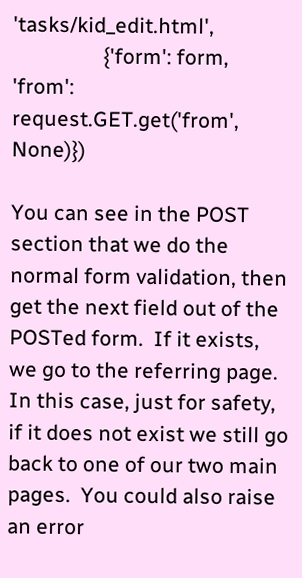'tasks/kid_edit.html',
                  {'form': form, 'from': request.GET.get('from', None)})

You can see in the POST section that we do the normal form validation, then get the next field out of the POSTed form.  If it exists, we go to the referring page.  In this case, just for safety, if it does not exist we still go back to one of our two main pages.  You could also raise an error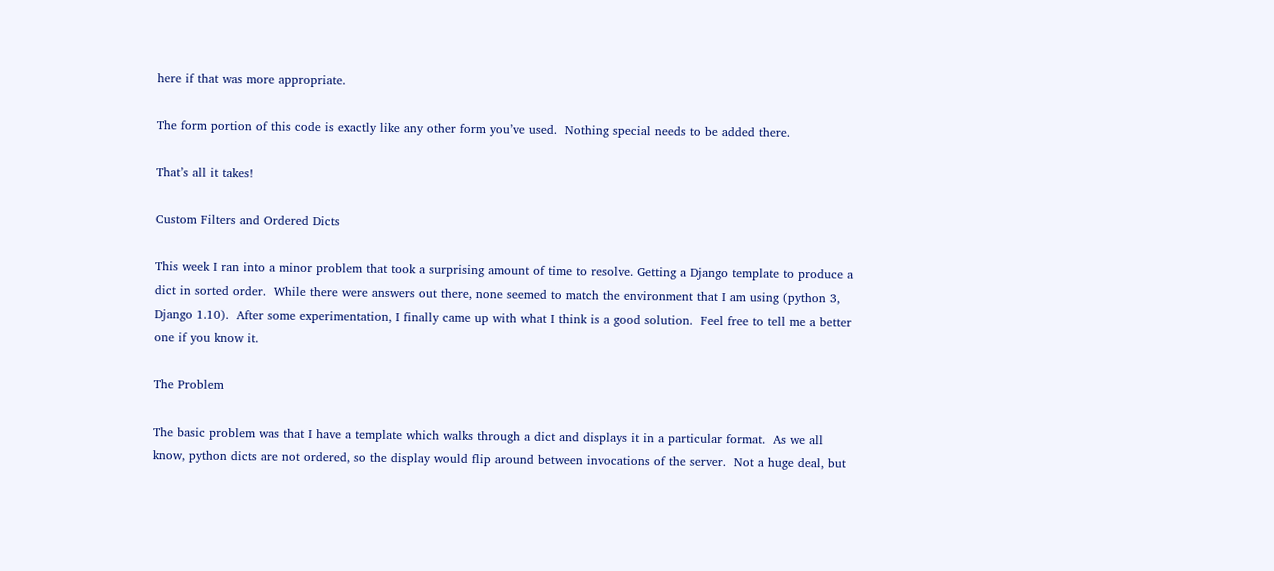here if that was more appropriate.

The form portion of this code is exactly like any other form you’ve used.  Nothing special needs to be added there.

That’s all it takes!

Custom Filters and Ordered Dicts

This week I ran into a minor problem that took a surprising amount of time to resolve. Getting a Django template to produce a dict in sorted order.  While there were answers out there, none seemed to match the environment that I am using (python 3, Django 1.10).  After some experimentation, I finally came up with what I think is a good solution.  Feel free to tell me a better one if you know it.

The Problem

The basic problem was that I have a template which walks through a dict and displays it in a particular format.  As we all know, python dicts are not ordered, so the display would flip around between invocations of the server.  Not a huge deal, but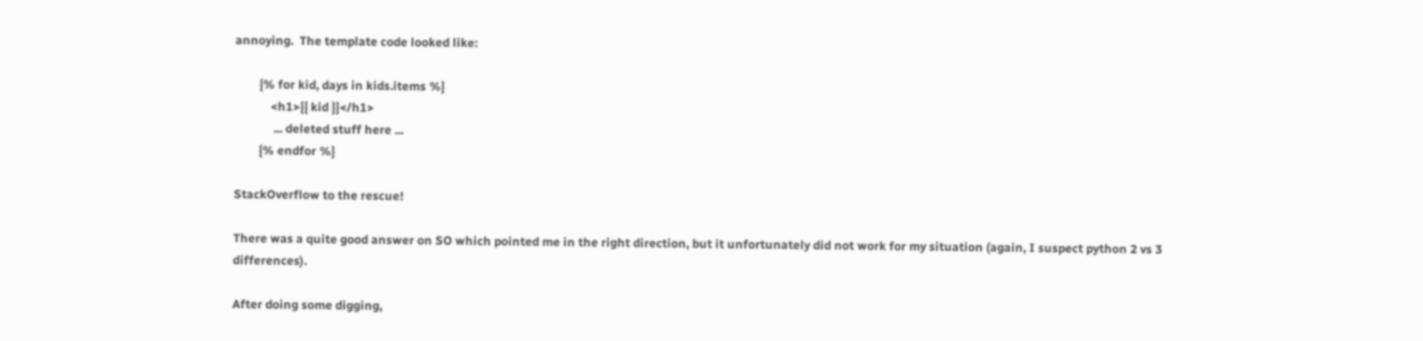annoying.  The template code looked like:

        {% for kid, days in kids.items %}
            <h1>{{ kid }}</h1>
             ... deleted stuff here ...
        {% endfor %}

StackOverflow to the rescue!

There was a quite good answer on SO which pointed me in the right direction, but it unfortunately did not work for my situation (again, I suspect python 2 vs 3 differences).

After doing some digging,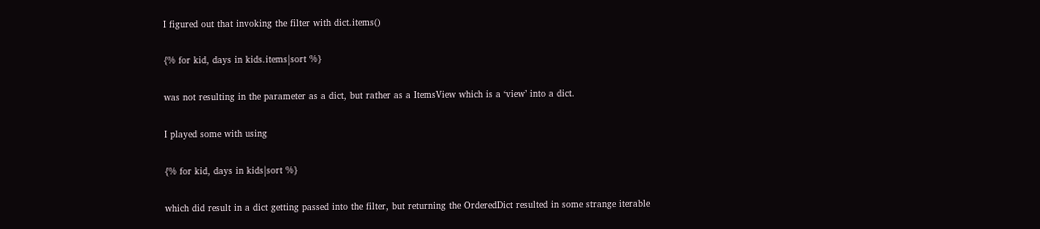I figured out that invoking the filter with dict.items()

{% for kid, days in kids.items|sort %}

was not resulting in the parameter as a dict, but rather as a ItemsView which is a ‘view’ into a dict.

I played some with using

{% for kid, days in kids|sort %}

which did result in a dict getting passed into the filter, but returning the OrderedDict resulted in some strange iterable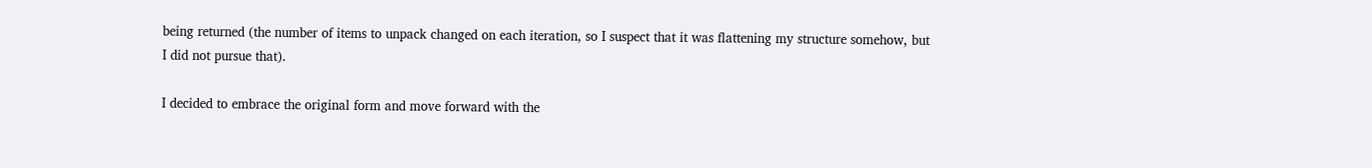being returned (the number of items to unpack changed on each iteration, so I suspect that it was flattening my structure somehow, but I did not pursue that).

I decided to embrace the original form and move forward with the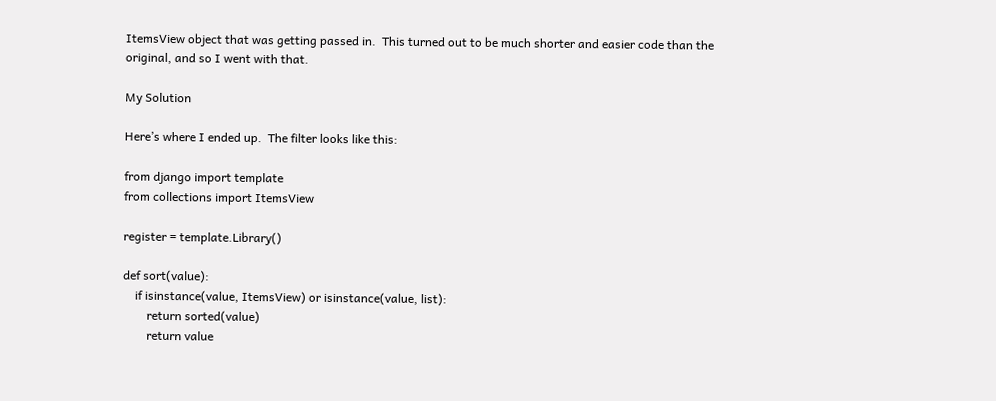ItemsView object that was getting passed in.  This turned out to be much shorter and easier code than the original, and so I went with that.

My Solution

Here’s where I ended up.  The filter looks like this:

from django import template
from collections import ItemsView

register = template.Library()

def sort(value):
    if isinstance(value, ItemsView) or isinstance(value, list):
        return sorted(value)
        return value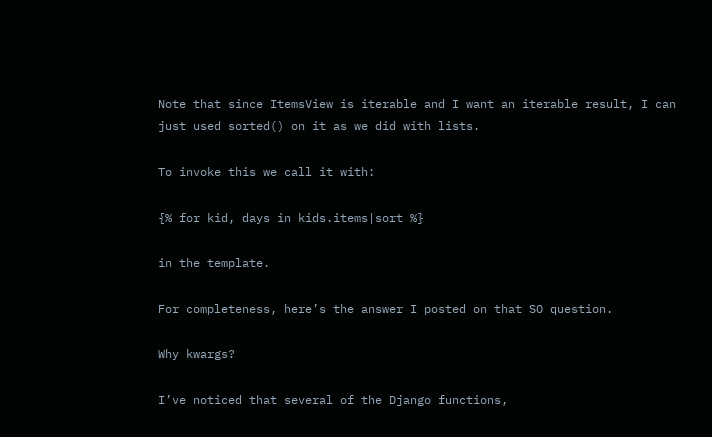Note that since ItemsView is iterable and I want an iterable result, I can
just used sorted() on it as we did with lists.

To invoke this we call it with:

{% for kid, days in kids.items|sort %}

in the template.

For completeness, here’s the answer I posted on that SO question.

Why kwargs?

I’ve noticed that several of the Django functions,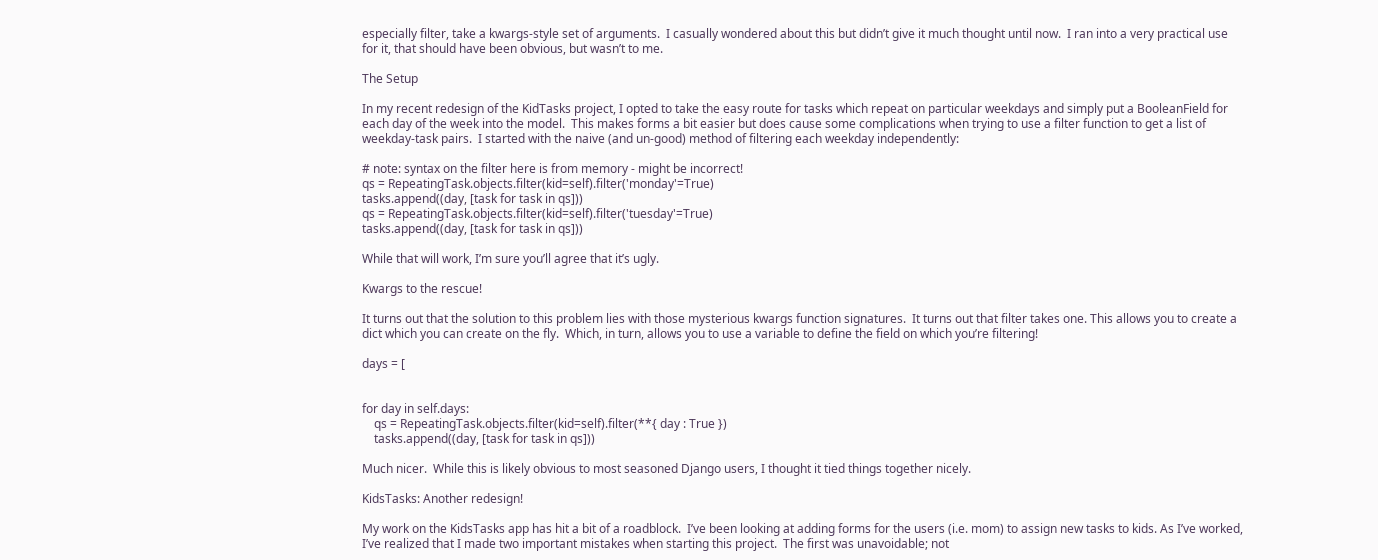especially filter, take a kwargs-style set of arguments.  I casually wondered about this but didn’t give it much thought until now.  I ran into a very practical use for it, that should have been obvious, but wasn’t to me.

The Setup

In my recent redesign of the KidTasks project, I opted to take the easy route for tasks which repeat on particular weekdays and simply put a BooleanField for each day of the week into the model.  This makes forms a bit easier but does cause some complications when trying to use a filter function to get a list of weekday-task pairs.  I started with the naive (and un-good) method of filtering each weekday independently:

# note: syntax on the filter here is from memory - might be incorrect!
qs = RepeatingTask.objects.filter(kid=self).filter('monday'=True)
tasks.append((day, [task for task in qs]))
qs = RepeatingTask.objects.filter(kid=self).filter('tuesday'=True)
tasks.append((day, [task for task in qs]))

While that will work, I’m sure you’ll agree that it’s ugly.

Kwargs to the rescue!

It turns out that the solution to this problem lies with those mysterious kwargs function signatures.  It turns out that filter takes one. This allows you to create a dict which you can create on the fly.  Which, in turn, allows you to use a variable to define the field on which you’re filtering!

days = [


for day in self.days:
    qs = RepeatingTask.objects.filter(kid=self).filter(**{ day : True })
    tasks.append((day, [task for task in qs]))

Much nicer.  While this is likely obvious to most seasoned Django users, I thought it tied things together nicely.

KidsTasks: Another redesign!

My work on the KidsTasks app has hit a bit of a roadblock.  I’ve been looking at adding forms for the users (i.e. mom) to assign new tasks to kids. As I’ve worked, I’ve realized that I made two important mistakes when starting this project.  The first was unavoidable; not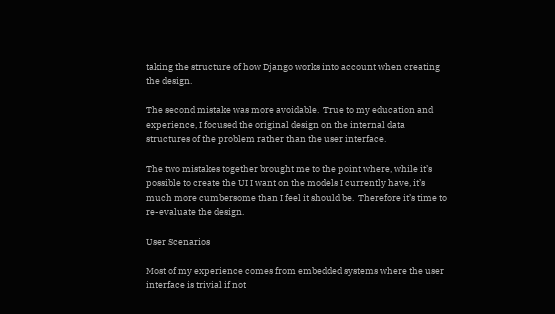taking the structure of how Django works into account when creating the design.

The second mistake was more avoidable.  True to my education and experience, I focused the original design on the internal data structures of the problem rather than the user interface.

The two mistakes together brought me to the point where, while it’s possible to create the UI I want on the models I currently have, it’s much more cumbersome than I feel it should be.  Therefore it’s time to re-evaluate the design.

User Scenarios

Most of my experience comes from embedded systems where the user interface is trivial if not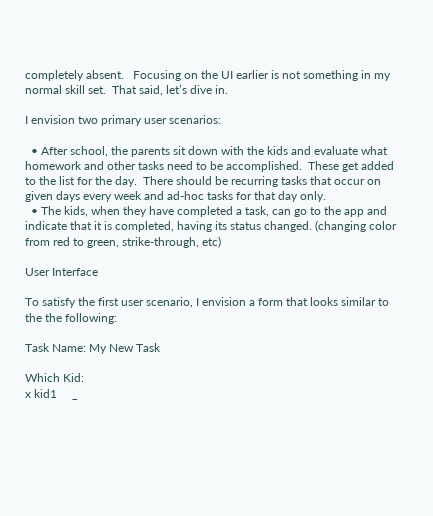completely absent.   Focusing on the UI earlier is not something in my normal skill set.  That said, let’s dive in.

I envision two primary user scenarios:

  • After school, the parents sit down with the kids and evaluate what homework and other tasks need to be accomplished.  These get added to the list for the day.  There should be recurring tasks that occur on given days every week and ad-hoc tasks for that day only.
  • The kids, when they have completed a task, can go to the app and indicate that it is completed, having its status changed. (changing color from red to green, strike-through, etc)

User Interface

To satisfy the first user scenario, I envision a form that looks similar to the the following:

Task Name: My New Task

Which Kid:
x kid1     _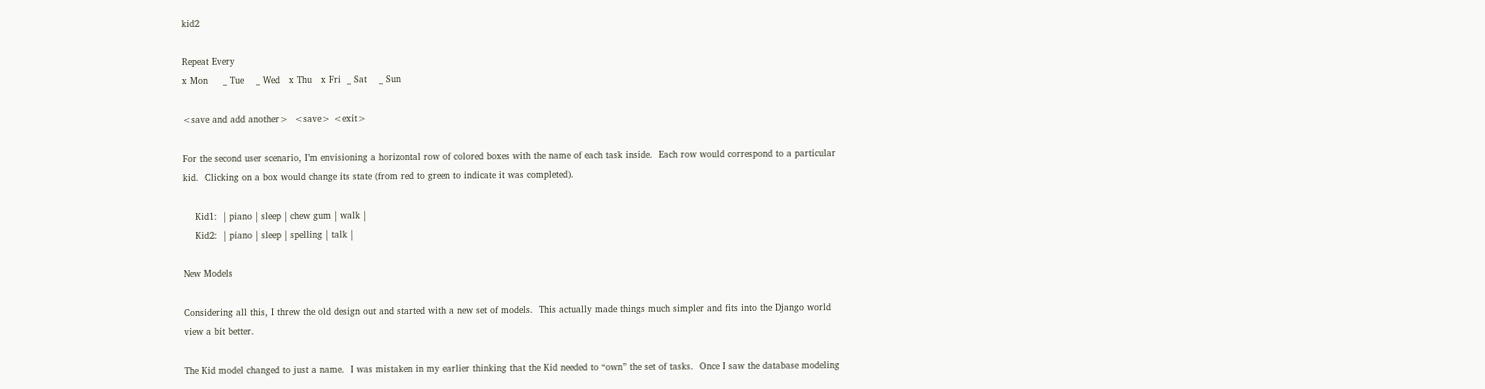kid2

Repeat Every
x Mon     _ Tue    _ Wed   x Thu   x Fri  _ Sat    _ Sun

<save and add another>  <save> <exit>

For the second user scenario, I’m envisioning a horizontal row of colored boxes with the name of each task inside.  Each row would correspond to a particular kid.  Clicking on a box would change its state (from red to green to indicate it was completed).

    Kid1:  | piano | sleep | chew gum | walk |
    Kid2:  | piano | sleep | spelling | talk |

New Models

Considering all this, I threw the old design out and started with a new set of models.  This actually made things much simpler and fits into the Django world view a bit better.

The Kid model changed to just a name.  I was mistaken in my earlier thinking that the Kid needed to “own” the set of tasks.  Once I saw the database modeling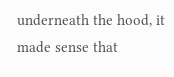underneath the hood, it made sense that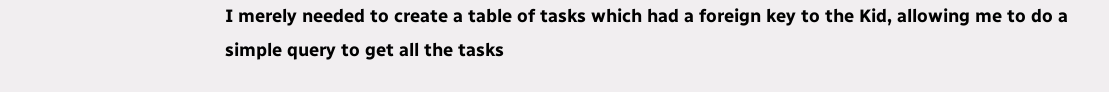I merely needed to create a table of tasks which had a foreign key to the Kid, allowing me to do a simple query to get all the tasks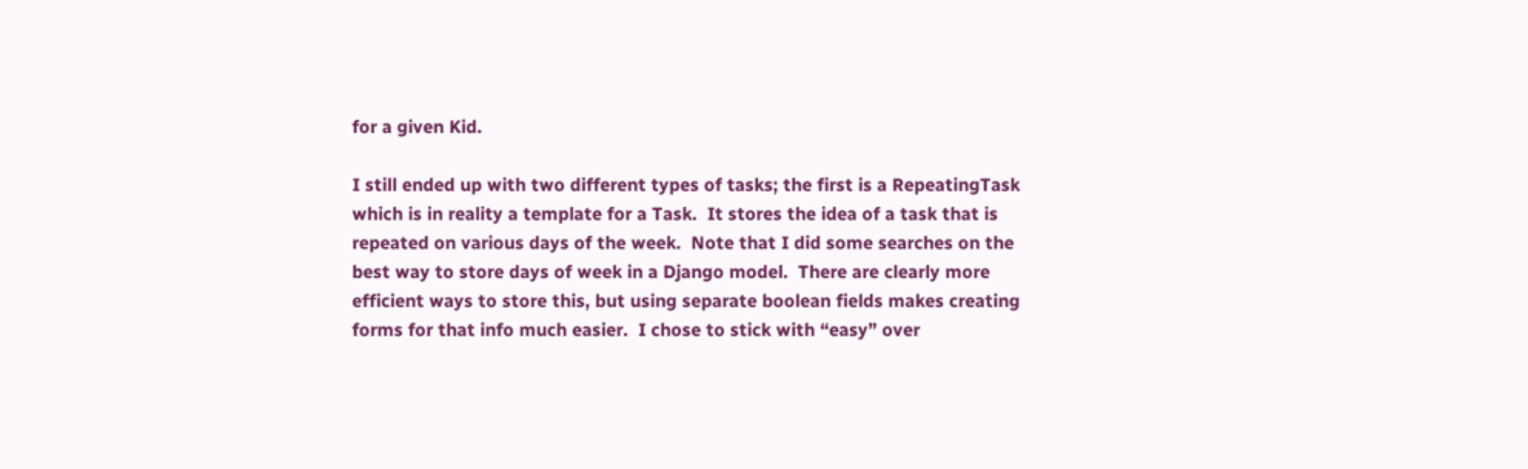for a given Kid.

I still ended up with two different types of tasks; the first is a RepeatingTask which is in reality a template for a Task.  It stores the idea of a task that is repeated on various days of the week.  Note that I did some searches on the best way to store days of week in a Django model.  There are clearly more efficient ways to store this, but using separate boolean fields makes creating forms for that info much easier.  I chose to stick with “easy” over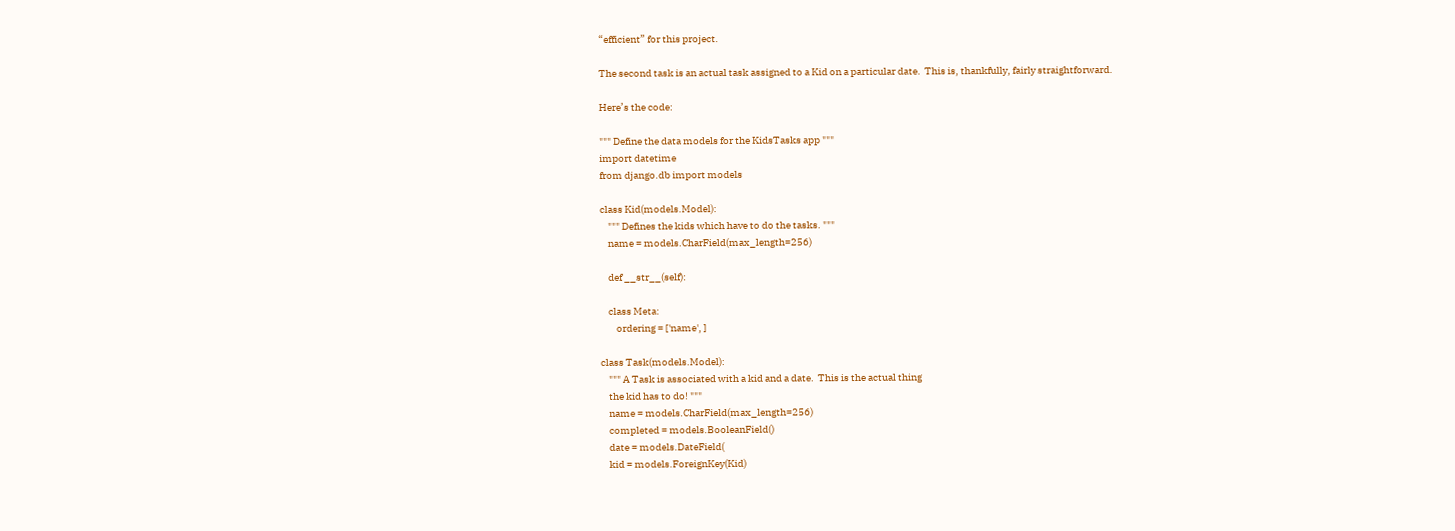“efficient” for this project.

The second task is an actual task assigned to a Kid on a particular date.  This is, thankfully, fairly straightforward.

Here’s the code:

""" Define the data models for the KidsTasks app """
import datetime
from django.db import models

class Kid(models.Model):
    """ Defines the kids which have to do the tasks. """
    name = models.CharField(max_length=256)

    def __str__(self):

    class Meta:
        ordering = ['name', ]

class Task(models.Model):
    """ A Task is associated with a kid and a date.  This is the actual thing
    the kid has to do! """
    name = models.CharField(max_length=256)
    completed = models.BooleanField()
    date = models.DateField(
    kid = models.ForeignKey(Kid)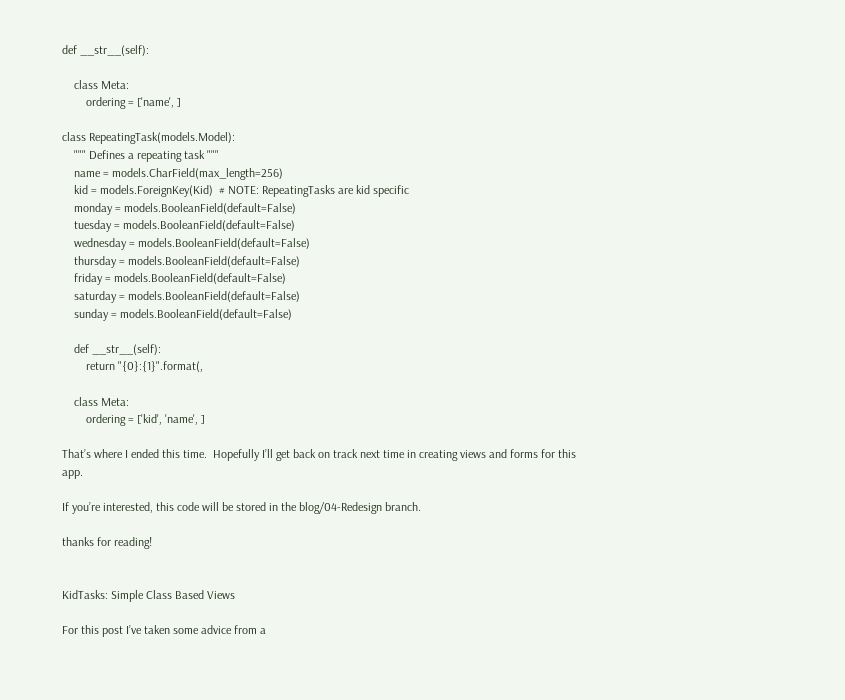def __str__(self):

    class Meta:
        ordering = ['name', ]

class RepeatingTask(models.Model):
    """ Defines a repeating task """
    name = models.CharField(max_length=256)
    kid = models.ForeignKey(Kid)  # NOTE: RepeatingTasks are kid specific
    monday = models.BooleanField(default=False)
    tuesday = models.BooleanField(default=False)
    wednesday = models.BooleanField(default=False)
    thursday = models.BooleanField(default=False)
    friday = models.BooleanField(default=False)
    saturday = models.BooleanField(default=False)
    sunday = models.BooleanField(default=False)

    def __str__(self):
        return "{0}:{1}".format(,

    class Meta:
        ordering = ['kid', 'name', ]

That’s where I ended this time.  Hopefully I’ll get back on track next time in creating views and forms for this app.

If you’re interested, this code will be stored in the blog/04-Redesign branch.

thanks for reading!


KidTasks: Simple Class Based Views

For this post I’ve taken some advice from a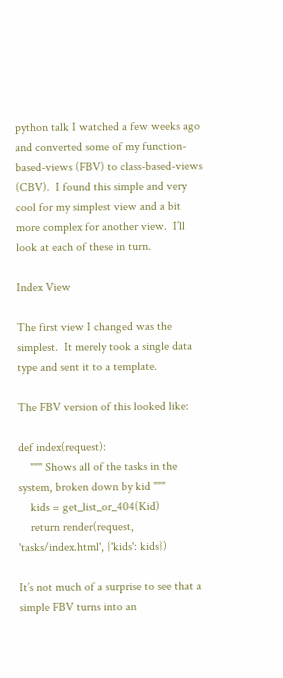python talk I watched a few weeks ago and converted some of my function-based-views (FBV) to class-based-views (CBV).  I found this simple and very cool for my simplest view and a bit more complex for another view.  I’ll look at each of these in turn.

Index View

The first view I changed was the simplest.  It merely took a single data type and sent it to a template.

The FBV version of this looked like:

def index(request):
    """ Shows all of the tasks in the system, broken down by kid """
    kids = get_list_or_404(Kid)
    return render(request, 'tasks/index.html', {'kids': kids})

It’s not much of a surprise to see that a simple FBV turns into an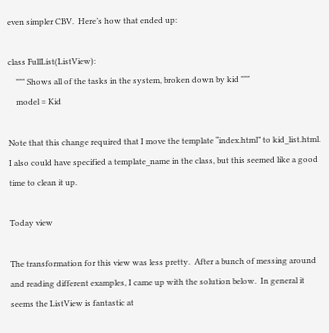even simpler CBV.  Here’s how that ended up:

class FullList(ListView):
    """ Shows all of the tasks in the system, broken down by kid """
    model = Kid

Note that this change required that I move the template “index.html” to kid_list.html.  I also could have specified a template_name in the class, but this seemed like a good time to clean it up.

Today view

The transformation for this view was less pretty.  After a bunch of messing around and reading different examples, I came up with the solution below.  In general it seems the ListView is fantastic at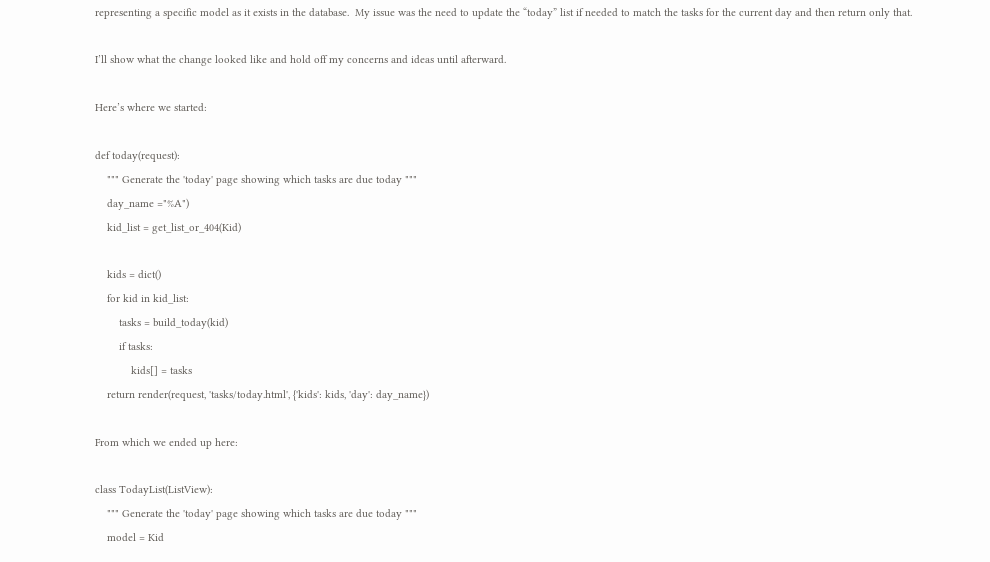representing a specific model as it exists in the database.  My issue was the need to update the “today” list if needed to match the tasks for the current day and then return only that.

I’ll show what the change looked like and hold off my concerns and ideas until afterward.

Here’s where we started:

def today(request):
    """ Generate the 'today' page showing which tasks are due today """
    day_name ="%A")
    kid_list = get_list_or_404(Kid)

    kids = dict()
    for kid in kid_list:
        tasks = build_today(kid)
        if tasks:
            kids[] = tasks
    return render(request, 'tasks/today.html', {'kids': kids, 'day': day_name})

From which we ended up here:

class TodayList(ListView):
    """ Generate the 'today' page showing which tasks are due today """
    model = Kid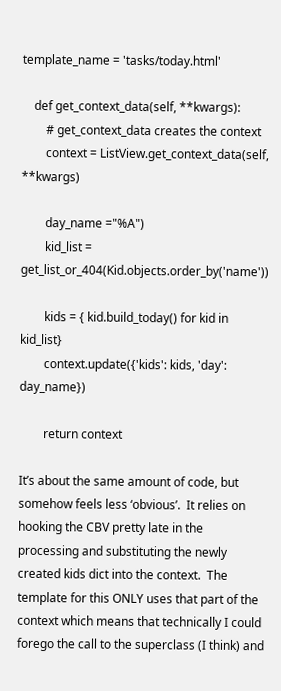template_name = 'tasks/today.html'

    def get_context_data(self, **kwargs):
        # get_context_data creates the context
        context = ListView.get_context_data(self, **kwargs)

        day_name ="%A")
        kid_list = get_list_or_404(Kid.objects.order_by('name'))

        kids = { kid.build_today() for kid in kid_list}
        context.update({'kids': kids, 'day': day_name})

        return context

It’s about the same amount of code, but somehow feels less ‘obvious’.  It relies on hooking the CBV pretty late in the processing and substituting the newly created kids dict into the context.  The template for this ONLY uses that part of the context which means that technically I could forego the call to the superclass (I think) and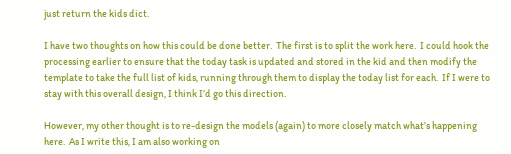just return the kids dict.

I have two thoughts on how this could be done better.  The first is to split the work here.  I could hook the processing earlier to ensure that the today task is updated and stored in the kid and then modify the template to take the full list of kids, running through them to display the today list for each.  If I were to stay with this overall design, I think I’d go this direction.

However, my other thought is to re-design the models (again) to more closely match what’s happening here.  As I write this, I am also working on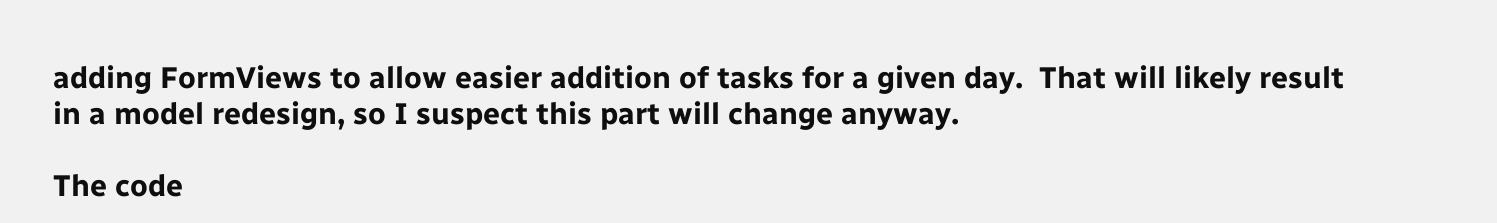adding FormViews to allow easier addition of tasks for a given day.  That will likely result in a model redesign, so I suspect this part will change anyway.

The code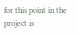for this point in the project is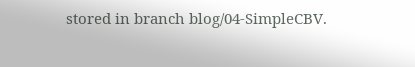stored in branch blog/04-SimpleCBV.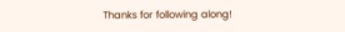Thanks for following along!